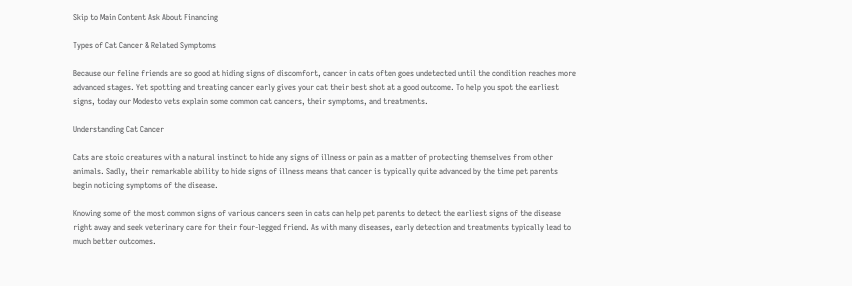Skip to Main Content Ask About Financing

Types of Cat Cancer & Related Symptoms

Because our feline friends are so good at hiding signs of discomfort, cancer in cats often goes undetected until the condition reaches more advanced stages. Yet spotting and treating cancer early gives your cat their best shot at a good outcome. To help you spot the earliest signs, today our Modesto vets explain some common cat cancers, their symptoms, and treatments.

Understanding Cat Cancer

Cats are stoic creatures with a natural instinct to hide any signs of illness or pain as a matter of protecting themselves from other animals. Sadly, their remarkable ability to hide signs of illness means that cancer is typically quite advanced by the time pet parents begin noticing symptoms of the disease.

Knowing some of the most common signs of various cancers seen in cats can help pet parents to detect the earliest signs of the disease right away and seek veterinary care for their four-legged friend. As with many diseases, early detection and treatments typically lead to much better outcomes.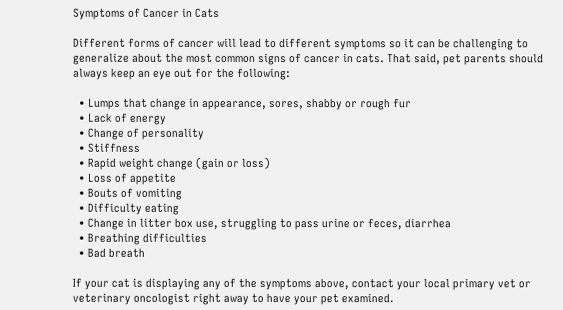Symptoms of Cancer in Cats

Different forms of cancer will lead to different symptoms so it can be challenging to generalize about the most common signs of cancer in cats. That said, pet parents should always keep an eye out for the following:

  • Lumps that change in appearance, sores, shabby or rough fur
  • Lack of energy
  • Change of personality
  • Stiffness
  • Rapid weight change (gain or loss)
  • Loss of appetite
  • Bouts of vomiting
  • Difficulty eating
  • Change in litter box use, struggling to pass urine or feces, diarrhea
  • Breathing difficulties
  • Bad breath

If your cat is displaying any of the symptoms above, contact your local primary vet or veterinary oncologist right away to have your pet examined.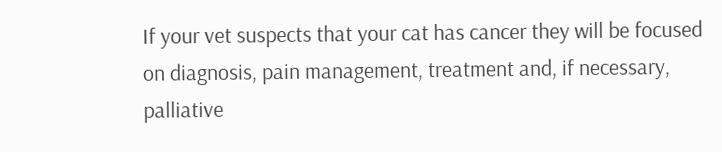If your vet suspects that your cat has cancer they will be focused on diagnosis, pain management, treatment and, if necessary, palliative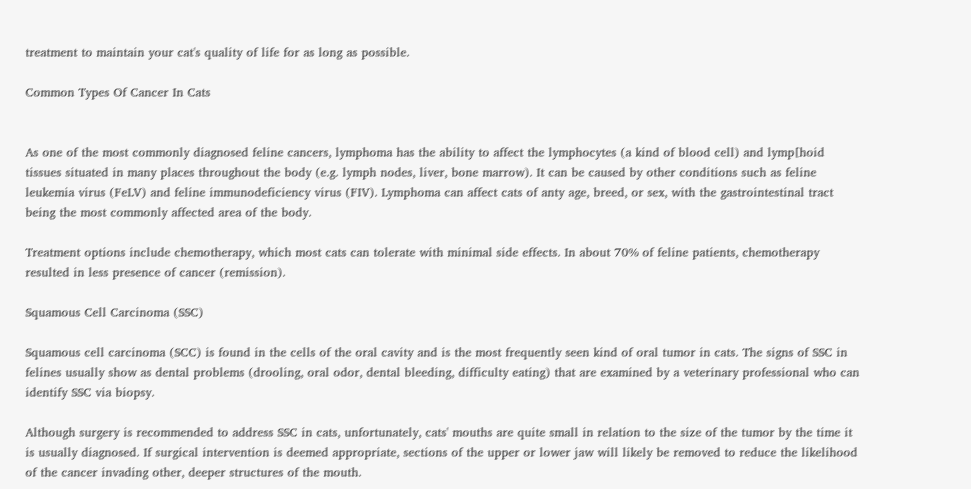treatment to maintain your cat's quality of life for as long as possible.

Common Types Of Cancer In Cats


As one of the most commonly diagnosed feline cancers, lymphoma has the ability to affect the lymphocytes (a kind of blood cell) and lymp[hoid tissues situated in many places throughout the body (e.g. lymph nodes, liver, bone marrow). It can be caused by other conditions such as feline leukemia virus (FeLV) and feline immunodeficiency virus (FIV). Lymphoma can affect cats of anty age, breed, or sex, with the gastrointestinal tract being the most commonly affected area of the body.

Treatment options include chemotherapy, which most cats can tolerate with minimal side effects. In about 70% of feline patients, chemotherapy resulted in less presence of cancer (remission).

Squamous Cell Carcinoma (SSC)

Squamous cell carcinoma (SCC) is found in the cells of the oral cavity and is the most frequently seen kind of oral tumor in cats. The signs of SSC in felines usually show as dental problems (drooling, oral odor, dental bleeding, difficulty eating) that are examined by a veterinary professional who can identify SSC via biopsy.

Although surgery is recommended to address SSC in cats, unfortunately, cats' mouths are quite small in relation to the size of the tumor by the time it is usually diagnosed. If surgical intervention is deemed appropriate, sections of the upper or lower jaw will likely be removed to reduce the likelihood of the cancer invading other, deeper structures of the mouth.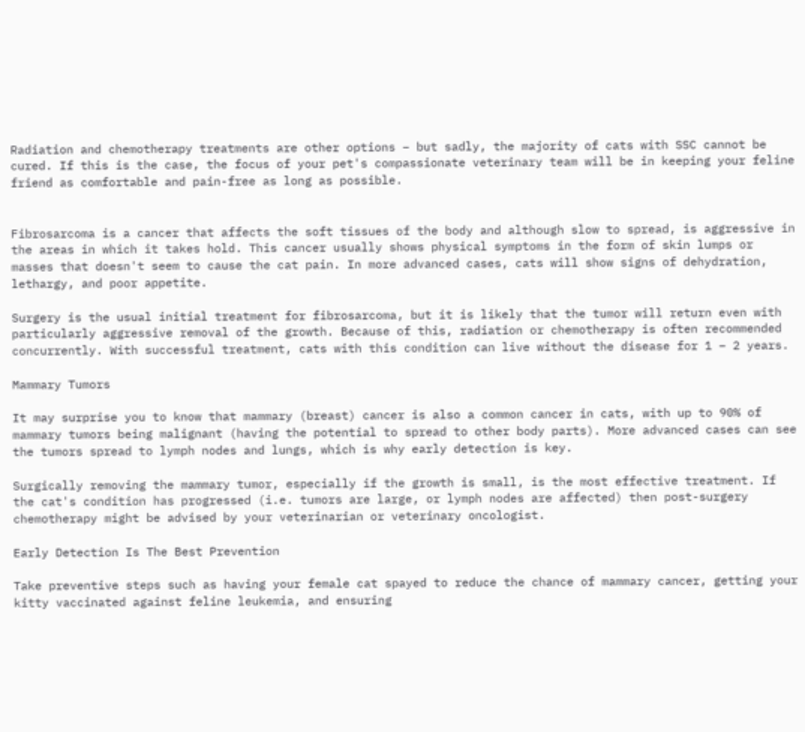Radiation and chemotherapy treatments are other options – but sadly, the majority of cats with SSC cannot be cured. If this is the case, the focus of your pet's compassionate veterinary team will be in keeping your feline friend as comfortable and pain-free as long as possible.


Fibrosarcoma is a cancer that affects the soft tissues of the body and although slow to spread, is aggressive in the areas in which it takes hold. This cancer usually shows physical symptoms in the form of skin lumps or masses that doesn't seem to cause the cat pain. In more advanced cases, cats will show signs of dehydration, lethargy, and poor appetite.

Surgery is the usual initial treatment for fibrosarcoma, but it is likely that the tumor will return even with particularly aggressive removal of the growth. Because of this, radiation or chemotherapy is often recommended concurrently. With successful treatment, cats with this condition can live without the disease for 1 – 2 years.

Mammary Tumors

It may surprise you to know that mammary (breast) cancer is also a common cancer in cats, with up to 90% of mammary tumors being malignant (having the potential to spread to other body parts). More advanced cases can see the tumors spread to lymph nodes and lungs, which is why early detection is key.

Surgically removing the mammary tumor, especially if the growth is small, is the most effective treatment. If the cat's condition has progressed (i.e. tumors are large, or lymph nodes are affected) then post-surgery chemotherapy might be advised by your veterinarian or veterinary oncologist.

Early Detection Is The Best Prevention

Take preventive steps such as having your female cat spayed to reduce the chance of mammary cancer, getting your kitty vaccinated against feline leukemia, and ensuring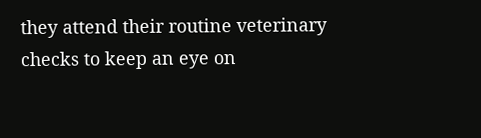they attend their routine veterinary checks to keep an eye on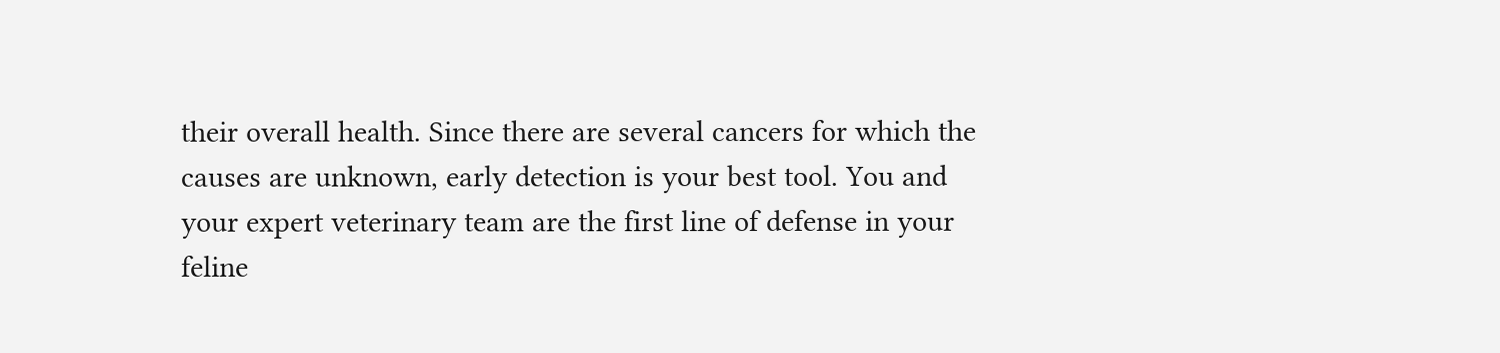their overall health. Since there are several cancers for which the causes are unknown, early detection is your best tool. You and your expert veterinary team are the first line of defense in your feline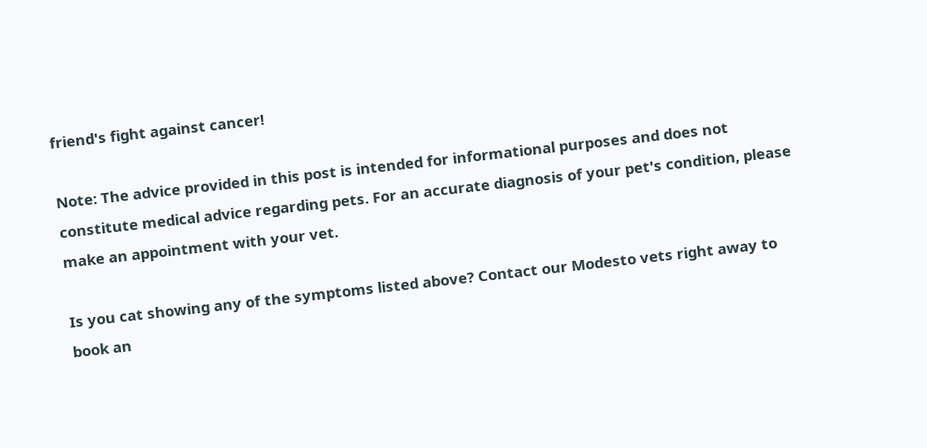friend's fight against cancer!

Note: The advice provided in this post is intended for informational purposes and does not constitute medical advice regarding pets. For an accurate diagnosis of your pet's condition, please make an appointment with your vet.

Is you cat showing any of the symptoms listed above? Contact our Modesto vets right away to book an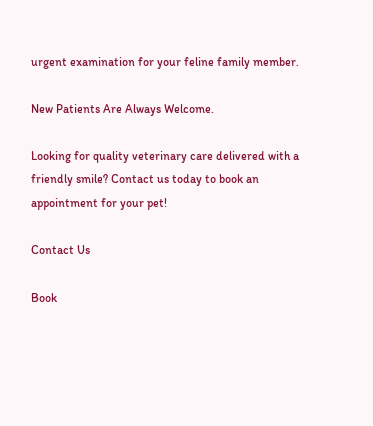urgent examination for your feline family member.

New Patients Are Always Welcome.

Looking for quality veterinary care delivered with a friendly smile? Contact us today to book an appointment for your pet!

Contact Us

Book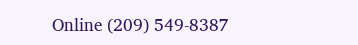Online (209) 549-8387